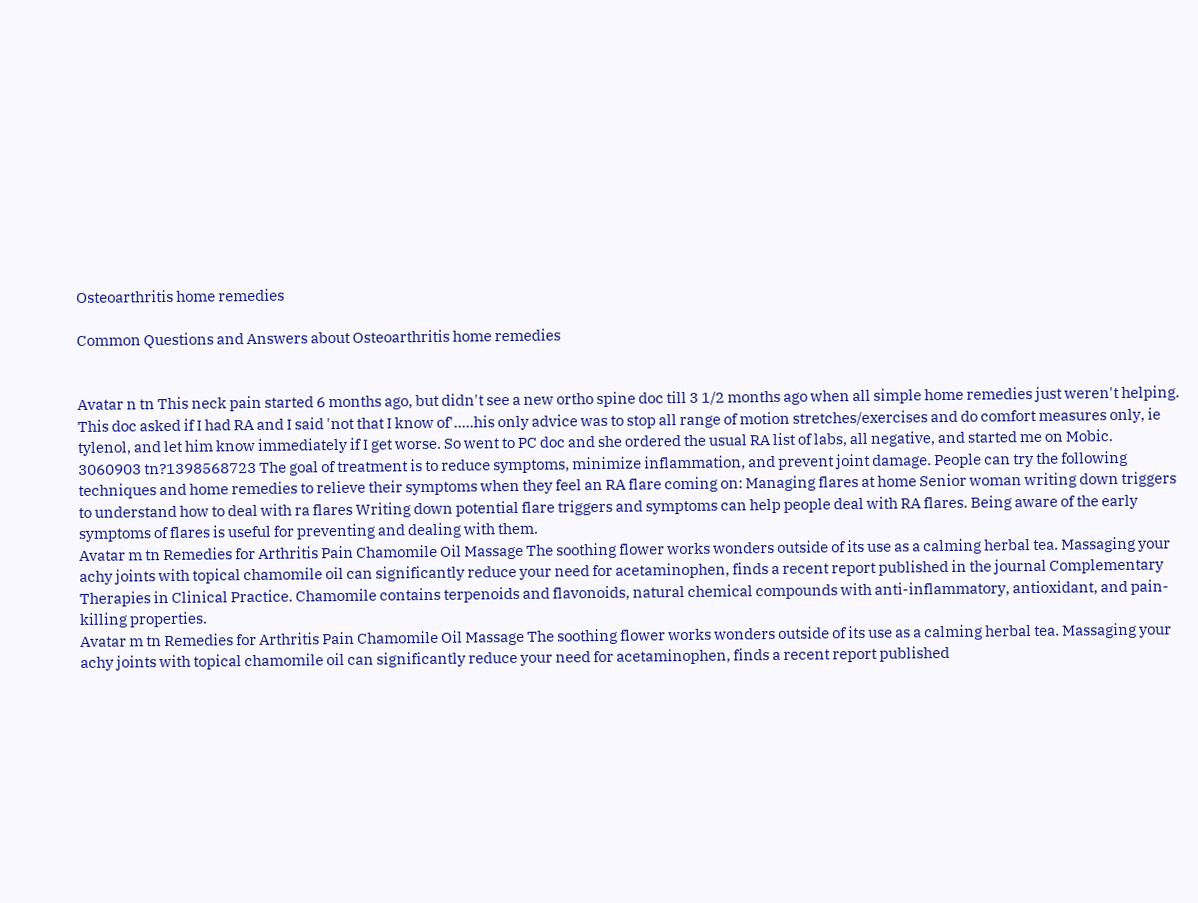Osteoarthritis home remedies

Common Questions and Answers about Osteoarthritis home remedies


Avatar n tn This neck pain started 6 months ago, but didn't see a new ortho spine doc till 3 1/2 months ago when all simple home remedies just weren't helping. This doc asked if I had RA and I said 'not that I know of'.....his only advice was to stop all range of motion stretches/exercises and do comfort measures only, ie tylenol, and let him know immediately if I get worse. So went to PC doc and she ordered the usual RA list of labs, all negative, and started me on Mobic.
3060903 tn?1398568723 The goal of treatment is to reduce symptoms, minimize inflammation, and prevent joint damage. People can try the following techniques and home remedies to relieve their symptoms when they feel an RA flare coming on: Managing flares at home Senior woman writing down triggers to understand how to deal with ra flares Writing down potential flare triggers and symptoms can help people deal with RA flares. Being aware of the early symptoms of flares is useful for preventing and dealing with them.
Avatar m tn Remedies for Arthritis Pain Chamomile Oil Massage The soothing flower works wonders outside of its use as a calming herbal tea. Massaging your achy joints with topical chamomile oil can significantly reduce your need for acetaminophen, finds a recent report published in the journal Complementary Therapies in Clinical Practice. Chamomile contains terpenoids and flavonoids, natural chemical compounds with anti-inflammatory, antioxidant, and pain-killing properties.
Avatar m tn Remedies for Arthritis Pain Chamomile Oil Massage The soothing flower works wonders outside of its use as a calming herbal tea. Massaging your achy joints with topical chamomile oil can significantly reduce your need for acetaminophen, finds a recent report published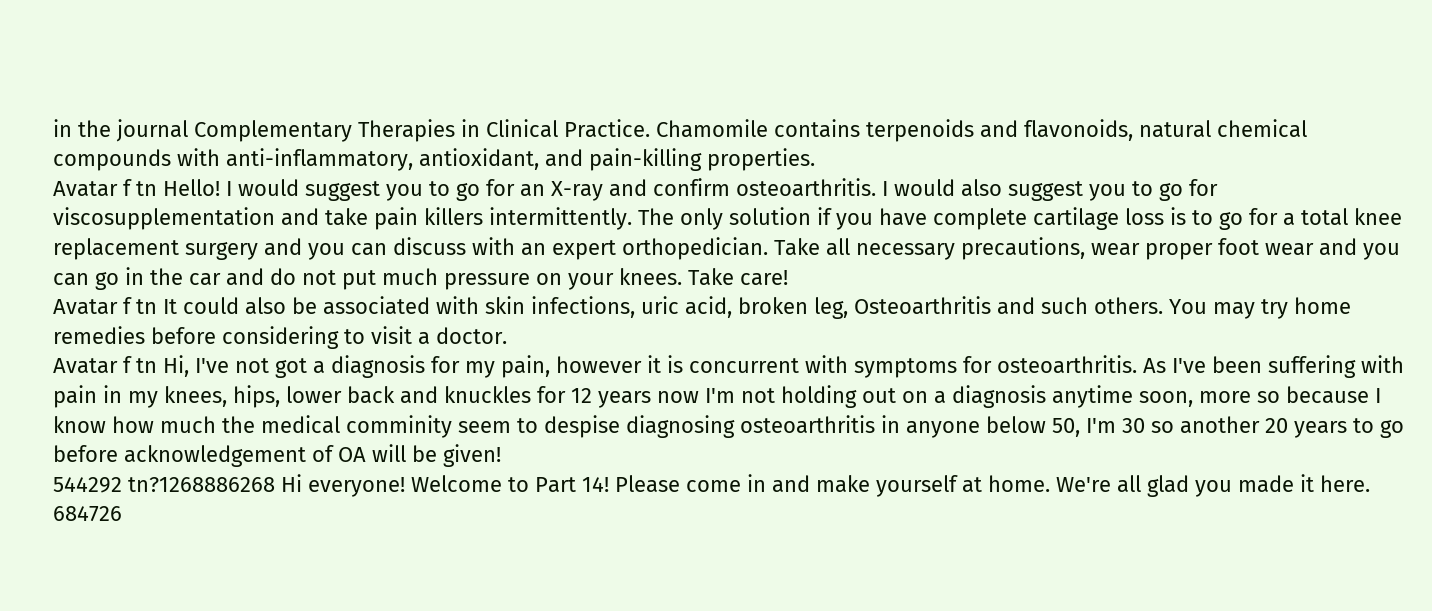in the journal Complementary Therapies in Clinical Practice. Chamomile contains terpenoids and flavonoids, natural chemical compounds with anti-inflammatory, antioxidant, and pain-killing properties.
Avatar f tn Hello! I would suggest you to go for an X-ray and confirm osteoarthritis. I would also suggest you to go for viscosupplementation and take pain killers intermittently. The only solution if you have complete cartilage loss is to go for a total knee replacement surgery and you can discuss with an expert orthopedician. Take all necessary precautions, wear proper foot wear and you can go in the car and do not put much pressure on your knees. Take care!
Avatar f tn It could also be associated with skin infections, uric acid, broken leg, Osteoarthritis and such others. You may try home remedies before considering to visit a doctor.
Avatar f tn Hi, I've not got a diagnosis for my pain, however it is concurrent with symptoms for osteoarthritis. As I've been suffering with pain in my knees, hips, lower back and knuckles for 12 years now I'm not holding out on a diagnosis anytime soon, more so because I know how much the medical comminity seem to despise diagnosing osteoarthritis in anyone below 50, I'm 30 so another 20 years to go before acknowledgement of OA will be given!
544292 tn?1268886268 Hi everyone! Welcome to Part 14! Please come in and make yourself at home. We're all glad you made it here.
684726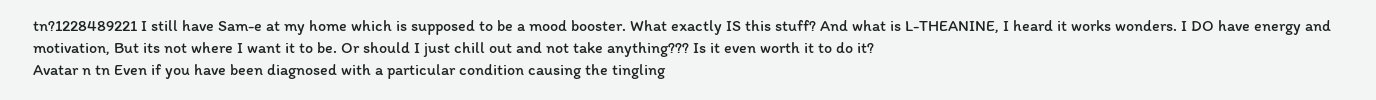tn?1228489221 I still have Sam-e at my home which is supposed to be a mood booster. What exactly IS this stuff? And what is L-THEANINE, I heard it works wonders. I DO have energy and motivation, But its not where I want it to be. Or should I just chill out and not take anything??? Is it even worth it to do it?
Avatar n tn Even if you have been diagnosed with a particular condition causing the tingling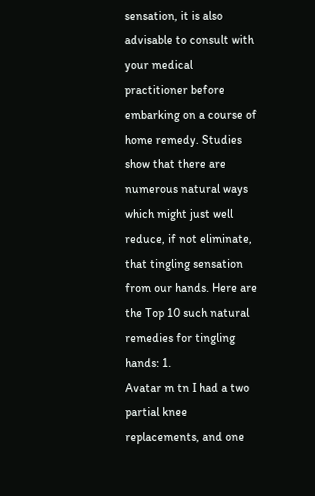sensation, it is also advisable to consult with your medical practitioner before embarking on a course of home remedy. Studies show that there are numerous natural ways which might just well reduce, if not eliminate, that tingling sensation from our hands. Here are the Top 10 such natural remedies for tingling hands: 1.
Avatar m tn I had a two partial knee replacements, and one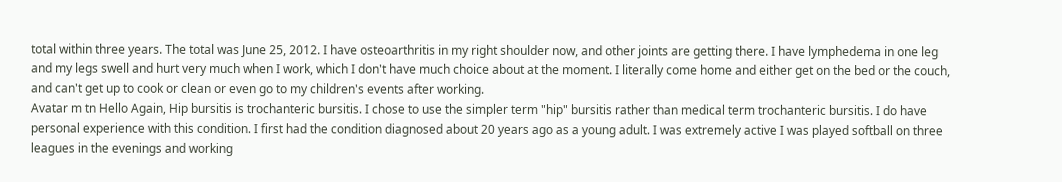total within three years. The total was June 25, 2012. I have osteoarthritis in my right shoulder now, and other joints are getting there. I have lymphedema in one leg and my legs swell and hurt very much when I work, which I don't have much choice about at the moment. I literally come home and either get on the bed or the couch, and can't get up to cook or clean or even go to my children's events after working.
Avatar m tn Hello Again, Hip bursitis is trochanteric bursitis. I chose to use the simpler term "hip" bursitis rather than medical term trochanteric bursitis. I do have personal experience with this condition. I first had the condition diagnosed about 20 years ago as a young adult. I was extremely active I was played softball on three leagues in the evenings and working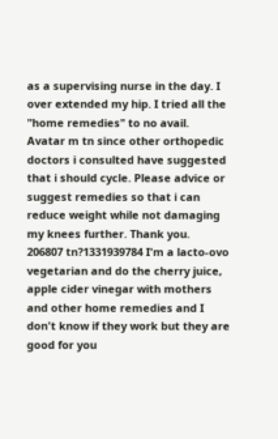as a supervising nurse in the day. I over extended my hip. I tried all the "home remedies" to no avail.
Avatar m tn since other orthopedic doctors i consulted have suggested that i should cycle. Please advice or suggest remedies so that i can reduce weight while not damaging my knees further. Thank you.
206807 tn?1331939784 I'm a lacto-ovo vegetarian and do the cherry juice, apple cider vinegar with mothers and other home remedies and I don't know if they work but they are good for you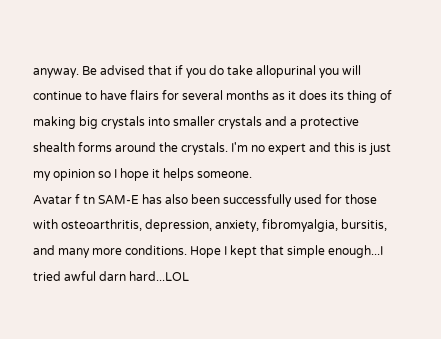anyway. Be advised that if you do take allopurinal you will continue to have flairs for several months as it does its thing of making big crystals into smaller crystals and a protective shealth forms around the crystals. I'm no expert and this is just my opinion so I hope it helps someone.
Avatar f tn SAM-E has also been successfully used for those with osteoarthritis, depression, anxiety, fibromyalgia, bursitis, and many more conditions. Hope I kept that simple enough...I tried awful darn hard...LOL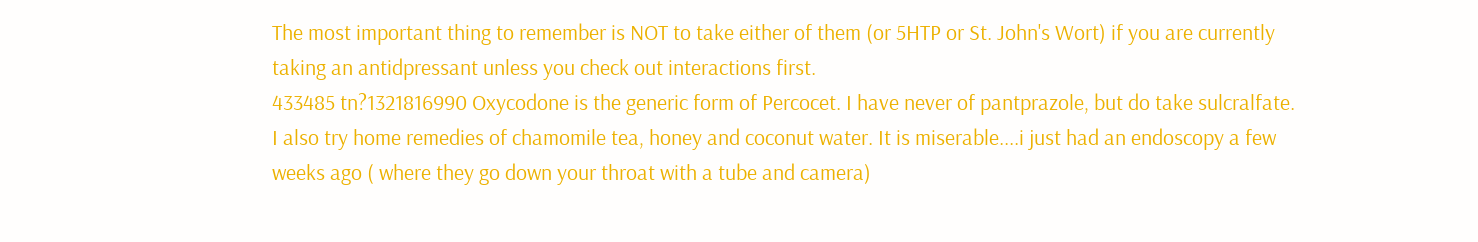The most important thing to remember is NOT to take either of them (or 5HTP or St. John's Wort) if you are currently taking an antidpressant unless you check out interactions first.
433485 tn?1321816990 Oxycodone is the generic form of Percocet. I have never of pantprazole, but do take sulcralfate. I also try home remedies of chamomile tea, honey and coconut water. It is miserable....i just had an endoscopy a few weeks ago ( where they go down your throat with a tube and camera)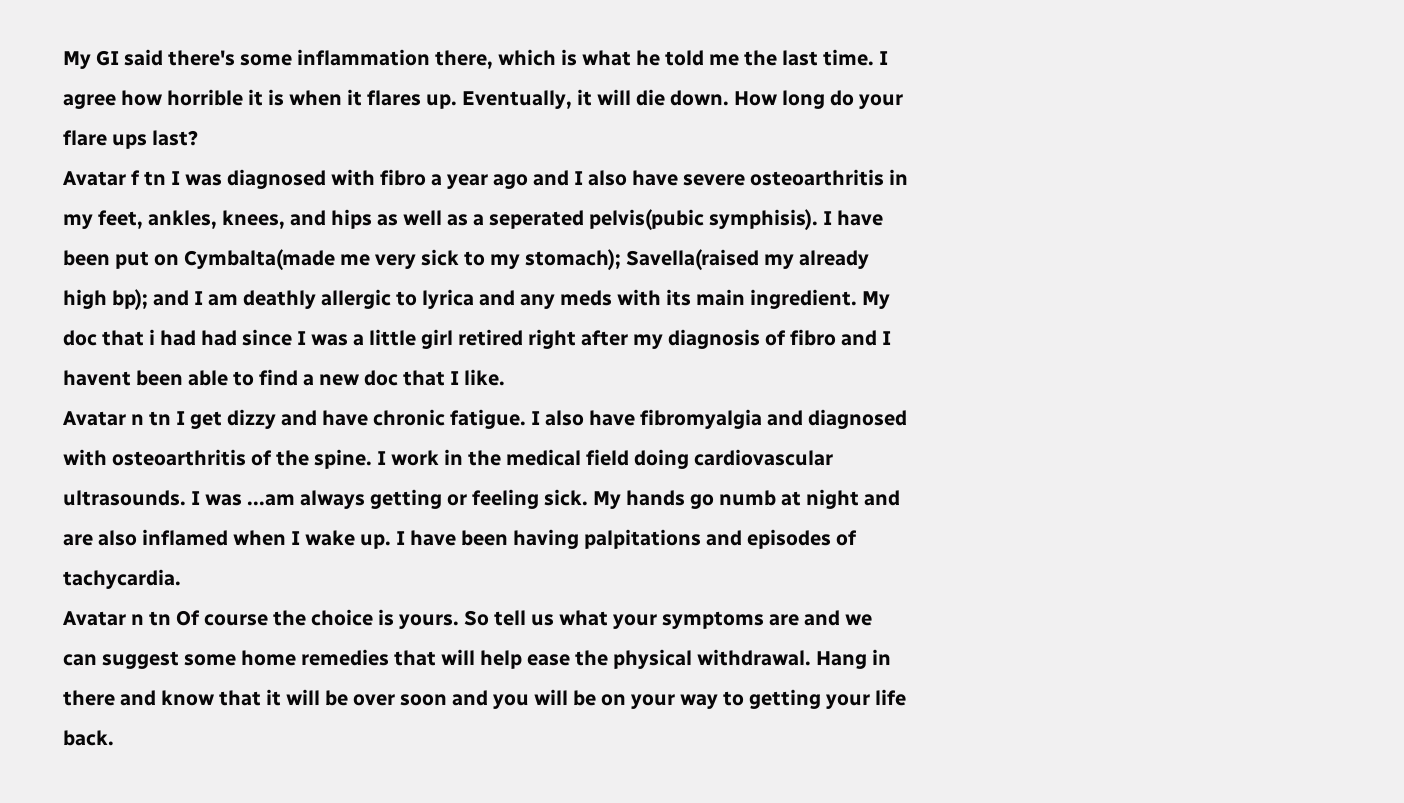My GI said there's some inflammation there, which is what he told me the last time. I agree how horrible it is when it flares up. Eventually, it will die down. How long do your flare ups last?
Avatar f tn I was diagnosed with fibro a year ago and I also have severe osteoarthritis in my feet, ankles, knees, and hips as well as a seperated pelvis(pubic symphisis). I have been put on Cymbalta(made me very sick to my stomach); Savella(raised my already high bp); and I am deathly allergic to lyrica and any meds with its main ingredient. My doc that i had had since I was a little girl retired right after my diagnosis of fibro and I havent been able to find a new doc that I like.
Avatar n tn I get dizzy and have chronic fatigue. I also have fibromyalgia and diagnosed with osteoarthritis of the spine. I work in the medical field doing cardiovascular ultrasounds. I was ...am always getting or feeling sick. My hands go numb at night and are also inflamed when I wake up. I have been having palpitations and episodes of tachycardia.
Avatar n tn Of course the choice is yours. So tell us what your symptoms are and we can suggest some home remedies that will help ease the physical withdrawal. Hang in there and know that it will be over soon and you will be on your way to getting your life back.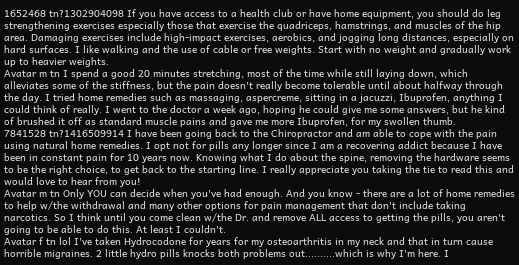1652468 tn?1302904098 If you have access to a health club or have home equipment, you should do leg strengthening exercises especially those that exercise the quadriceps, hamstrings, and muscles of the hip area. Damaging exercises include high-impact exercises, aerobics, and jogging long distances, especially on hard surfaces. I like walking and the use of cable or free weights. Start with no weight and gradually work up to heavier weights.
Avatar m tn I spend a good 20 minutes stretching, most of the time while still laying down, which alleviates some of the stiffness, but the pain doesn't really become tolerable until about halfway through the day. I tried home remedies such as massaging, aspercreme, sitting in a jacuzzi, Ibuprofen, anything I could think of really. I went to the doctor a week ago, hoping he could give me some answers, but he kind of brushed it off as standard muscle pains and gave me more Ibuprofen, for my swollen thumb.
7841528 tn?1416509914 I have been going back to the Chiropractor and am able to cope with the pain using natural home remedies. I opt not for pills any longer since I am a recovering addict because I have been in constant pain for 10 years now. Knowing what I do about the spine, removing the hardware seems to be the right choice, to get back to the starting line. I really appreciate you taking the tie to read this and would love to hear from you!
Avatar m tn Only YOU can decide when you've had enough. And you know - there are a lot of home remedies to help w/the withdrawal and many other options for pain management that don't include taking narcotics. So I think until you come clean w/the Dr. and remove ALL access to getting the pills, you aren't going to be able to do this. At least I couldn't.
Avatar f tn lol I've taken Hydrocodone for years for my osteoarthritis in my neck and that in turn cause horrible migraines. 2 little hydro pills knocks both problems out..........which is why I'm here. I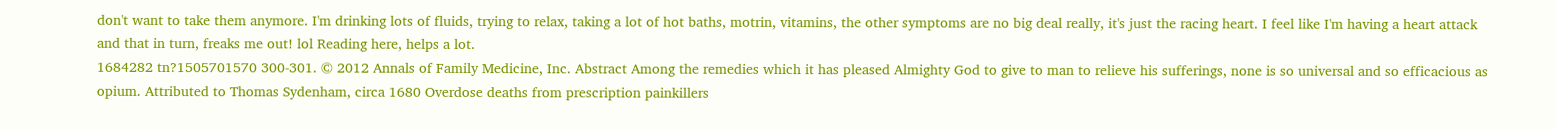don't want to take them anymore. I'm drinking lots of fluids, trying to relax, taking a lot of hot baths, motrin, vitamins, the other symptoms are no big deal really, it's just the racing heart. I feel like I'm having a heart attack and that in turn, freaks me out! lol Reading here, helps a lot.
1684282 tn?1505701570 300-301. © 2012 Annals of Family Medicine, Inc. Abstract Among the remedies which it has pleased Almighty God to give to man to relieve his sufferings, none is so universal and so efficacious as opium. Attributed to Thomas Sydenham, circa 1680 Overdose deaths from prescription painkillers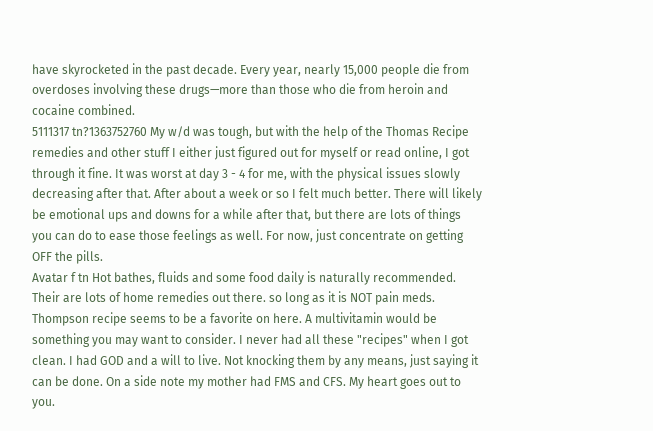have skyrocketed in the past decade. Every year, nearly 15,000 people die from overdoses involving these drugs—more than those who die from heroin and cocaine combined.
5111317 tn?1363752760 My w/d was tough, but with the help of the Thomas Recipe remedies and other stuff I either just figured out for myself or read online, I got through it fine. It was worst at day 3 - 4 for me, with the physical issues slowly decreasing after that. After about a week or so I felt much better. There will likely be emotional ups and downs for a while after that, but there are lots of things you can do to ease those feelings as well. For now, just concentrate on getting OFF the pills.
Avatar f tn Hot bathes, fluids and some food daily is naturally recommended. Their are lots of home remedies out there. so long as it is NOT pain meds. Thompson recipe seems to be a favorite on here. A multivitamin would be something you may want to consider. I never had all these "recipes" when I got clean. I had GOD and a will to live. Not knocking them by any means, just saying it can be done. On a side note my mother had FMS and CFS. My heart goes out to you.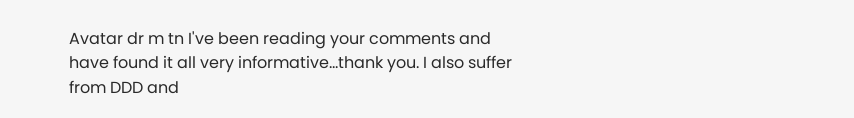Avatar dr m tn I've been reading your comments and have found it all very informative...thank you. I also suffer from DDD and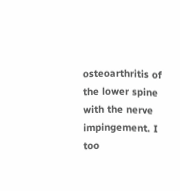osteoarthritis of the lower spine with the nerve impingement. I too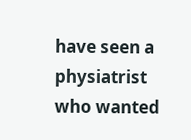have seen a physiatrist who wanted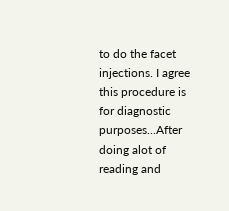to do the facet injections. I agree this procedure is for diagnostic purposes...After doing alot of reading and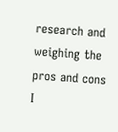research and weighing the pros and cons I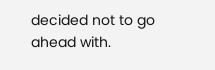decided not to go ahead with.